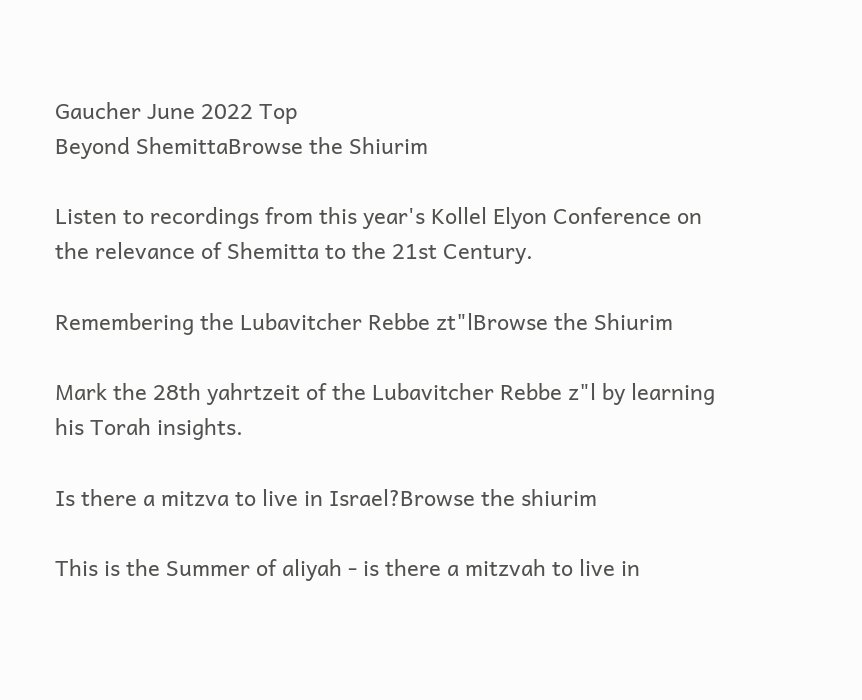Gaucher June 2022 Top
Beyond ShemittaBrowse the Shiurim

Listen to recordings from this year's Kollel Elyon Conference on the relevance of Shemitta to the 21st Century.

Remembering the Lubavitcher Rebbe zt"lBrowse the Shiurim

Mark the 28th yahrtzeit of the Lubavitcher Rebbe z"l by learning his Torah insights.

Is there a mitzva to live in Israel?Browse the shiurim

This is the Summer of aliyah - is there a mitzvah to live in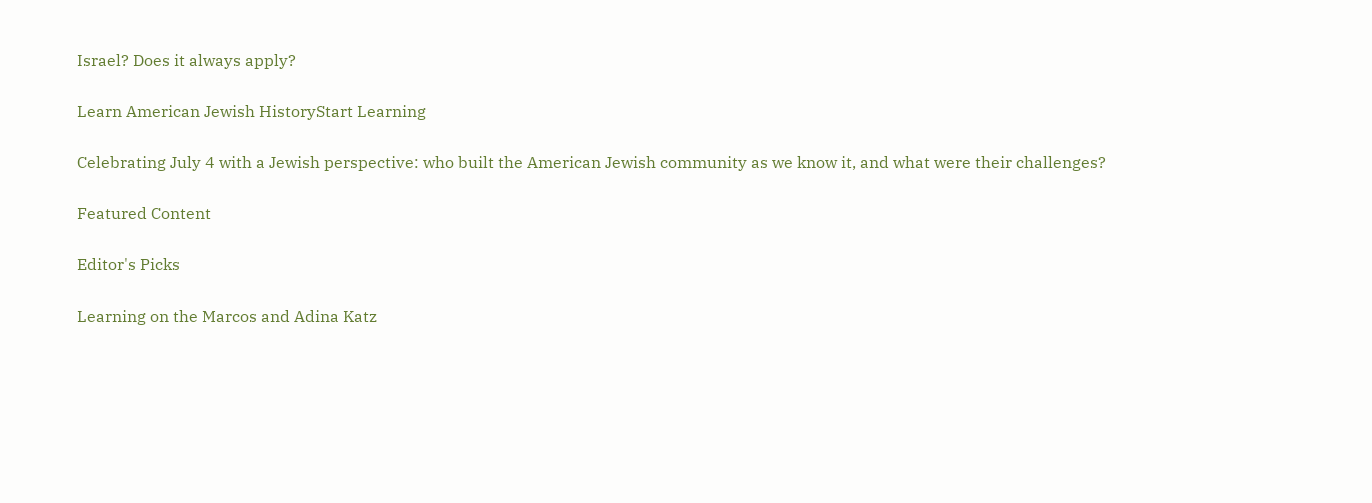Israel? Does it always apply?

Learn American Jewish HistoryStart Learning

Celebrating July 4 with a Jewish perspective: who built the American Jewish community as we know it, and what were their challenges?

Featured Content

Editor's Picks

Learning on the Marcos and Adina Katz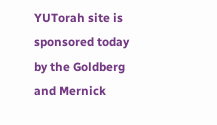YUTorah site is sponsored today by the Goldberg and Mernick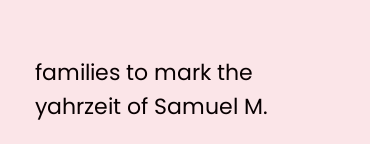families to mark the yahrzeit of Samuel M.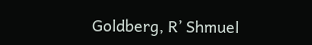Goldberg, R’ Shmuel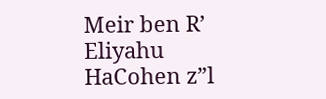Meir ben R’ Eliyahu HaCohen z”l